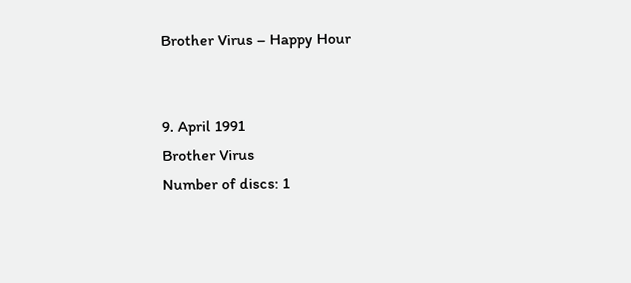Brother Virus – Happy Hour


9. April 1991
Brother Virus
Number of discs: 1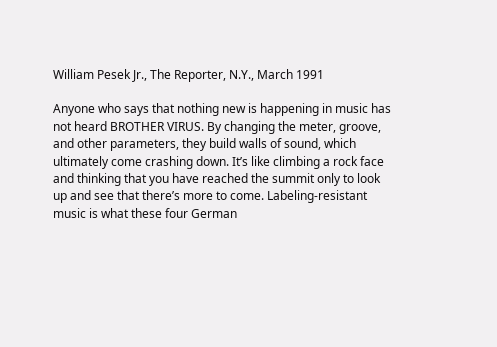William Pesek Jr., The Reporter, N.Y., March 1991

Anyone who says that nothing new is happening in music has not heard BROTHER VIRUS. By changing the meter, groove, and other parameters, they build walls of sound, which ultimately come crashing down. It’s like climbing a rock face and thinking that you have reached the summit only to look up and see that there’s more to come. Labeling-resistant music is what these four German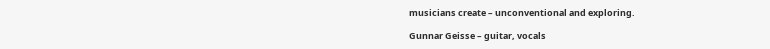musicians create – unconventional and exploring.

Gunnar Geisse – guitar, vocals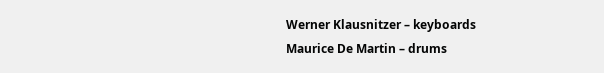Werner Klausnitzer – keyboards
Maurice De Martin – drums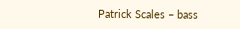Patrick Scales – bass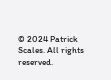© 2024 Patrick Scales. All rights reserved.